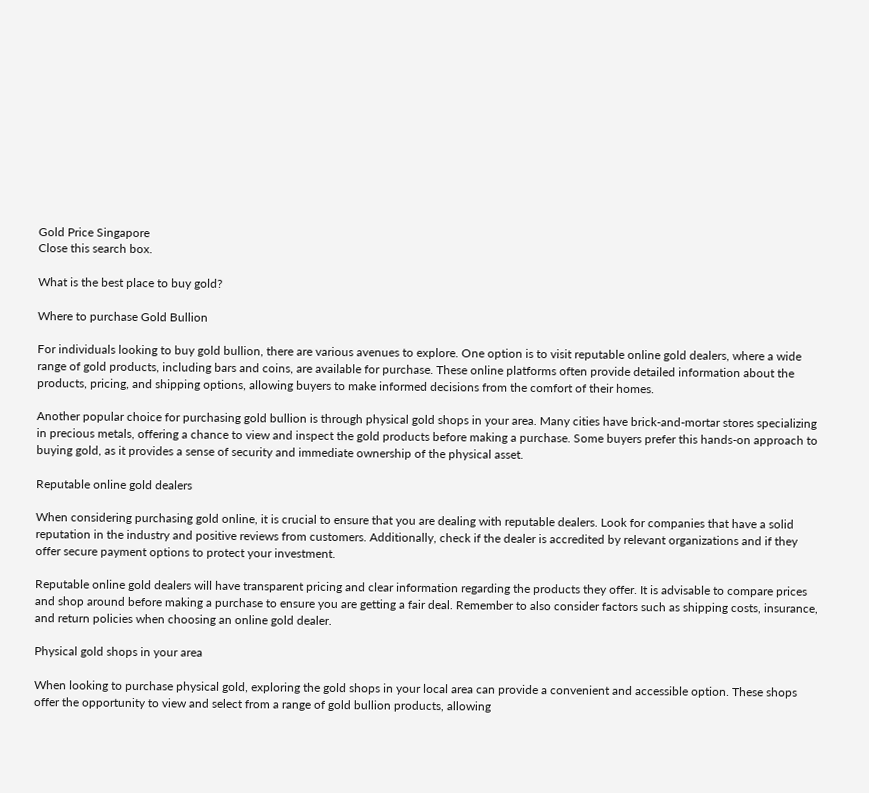Gold Price Singapore
Close this search box.

What is the best place to buy gold?

Where to purchase Gold Bullion

For individuals looking to buy gold bullion, there are various avenues to explore. One option is to visit reputable online gold dealers, where a wide range of gold products, including bars and coins, are available for purchase. These online platforms often provide detailed information about the products, pricing, and shipping options, allowing buyers to make informed decisions from the comfort of their homes.

Another popular choice for purchasing gold bullion is through physical gold shops in your area. Many cities have brick-and-mortar stores specializing in precious metals, offering a chance to view and inspect the gold products before making a purchase. Some buyers prefer this hands-on approach to buying gold, as it provides a sense of security and immediate ownership of the physical asset.

Reputable online gold dealers

When considering purchasing gold online, it is crucial to ensure that you are dealing with reputable dealers. Look for companies that have a solid reputation in the industry and positive reviews from customers. Additionally, check if the dealer is accredited by relevant organizations and if they offer secure payment options to protect your investment.

Reputable online gold dealers will have transparent pricing and clear information regarding the products they offer. It is advisable to compare prices and shop around before making a purchase to ensure you are getting a fair deal. Remember to also consider factors such as shipping costs, insurance, and return policies when choosing an online gold dealer.

Physical gold shops in your area

When looking to purchase physical gold, exploring the gold shops in your local area can provide a convenient and accessible option. These shops offer the opportunity to view and select from a range of gold bullion products, allowing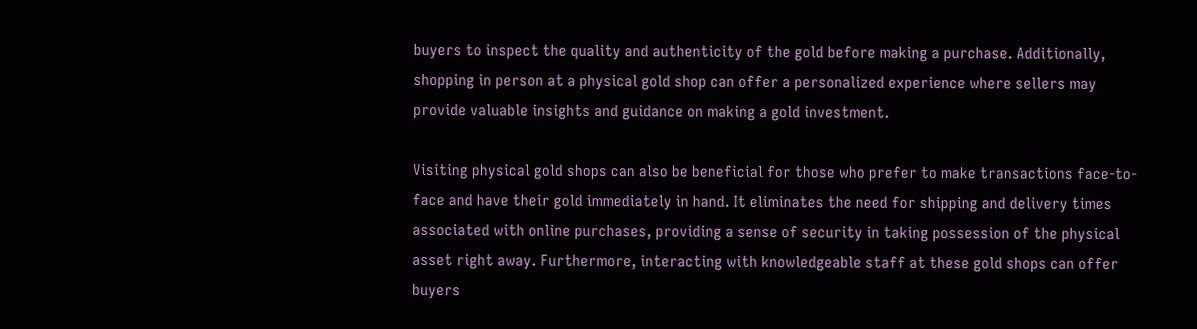buyers to inspect the quality and authenticity of the gold before making a purchase. Additionally, shopping in person at a physical gold shop can offer a personalized experience where sellers may provide valuable insights and guidance on making a gold investment.

Visiting physical gold shops can also be beneficial for those who prefer to make transactions face-to-face and have their gold immediately in hand. It eliminates the need for shipping and delivery times associated with online purchases, providing a sense of security in taking possession of the physical asset right away. Furthermore, interacting with knowledgeable staff at these gold shops can offer buyers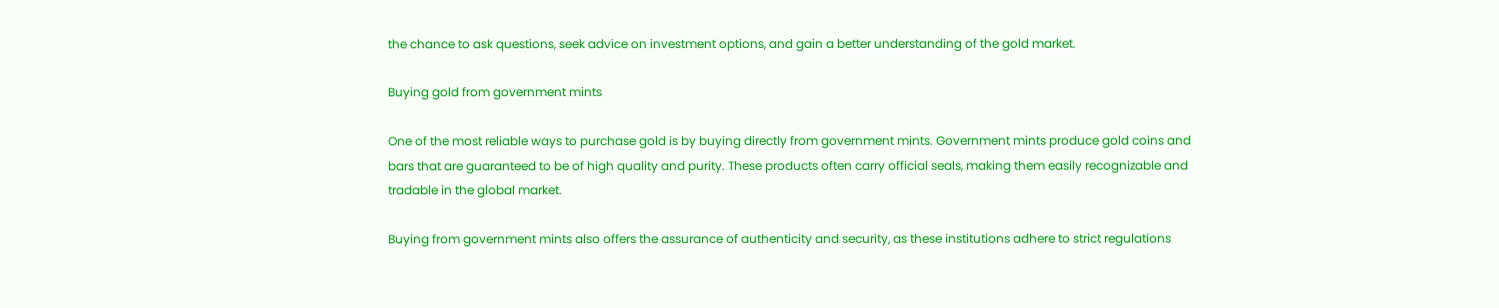the chance to ask questions, seek advice on investment options, and gain a better understanding of the gold market.

Buying gold from government mints

One of the most reliable ways to purchase gold is by buying directly from government mints. Government mints produce gold coins and bars that are guaranteed to be of high quality and purity. These products often carry official seals, making them easily recognizable and tradable in the global market.

Buying from government mints also offers the assurance of authenticity and security, as these institutions adhere to strict regulations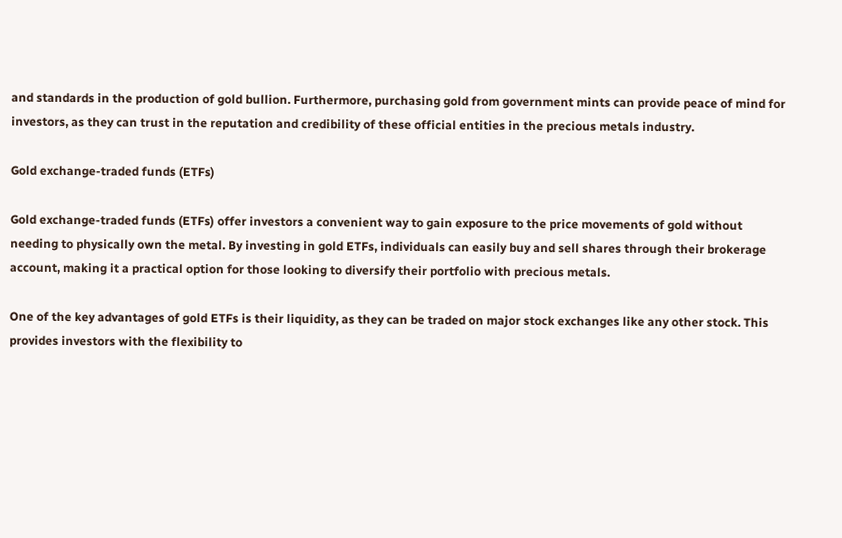and standards in the production of gold bullion. Furthermore, purchasing gold from government mints can provide peace of mind for investors, as they can trust in the reputation and credibility of these official entities in the precious metals industry.

Gold exchange-traded funds (ETFs)

Gold exchange-traded funds (ETFs) offer investors a convenient way to gain exposure to the price movements of gold without needing to physically own the metal. By investing in gold ETFs, individuals can easily buy and sell shares through their brokerage account, making it a practical option for those looking to diversify their portfolio with precious metals.

One of the key advantages of gold ETFs is their liquidity, as they can be traded on major stock exchanges like any other stock. This provides investors with the flexibility to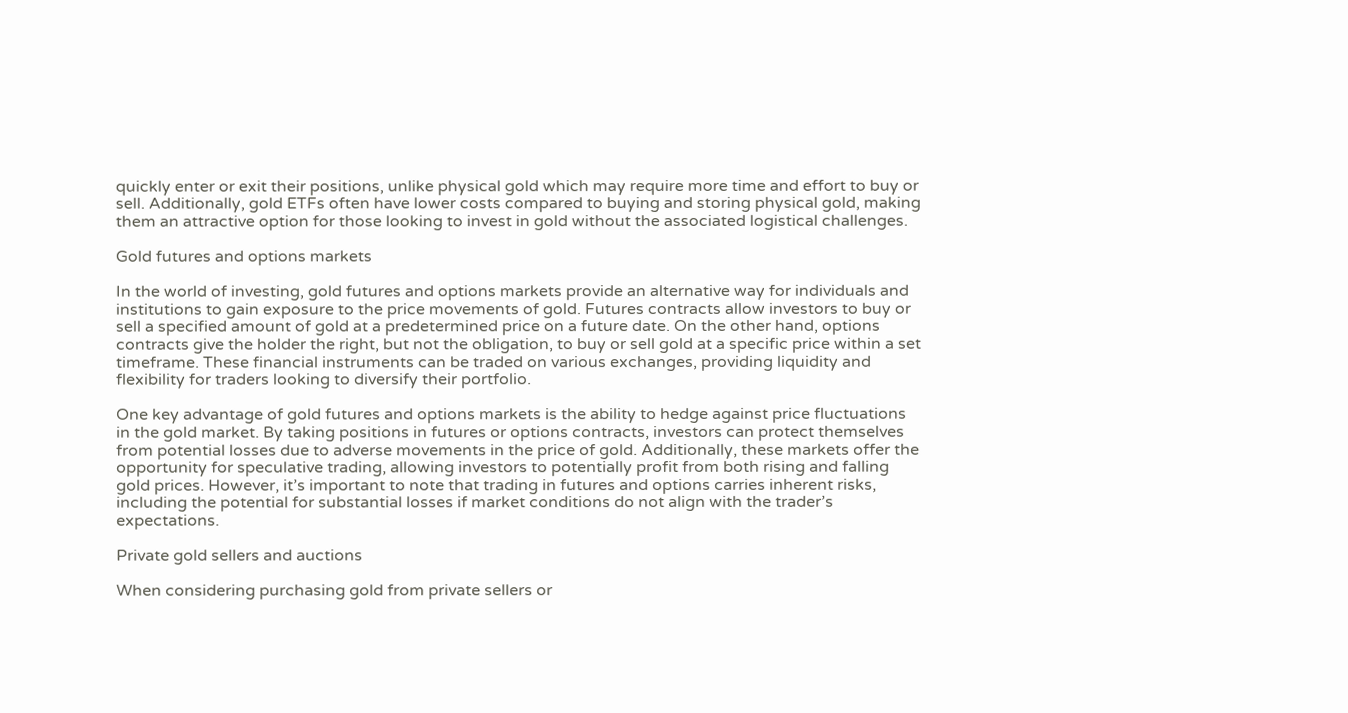quickly enter or exit their positions, unlike physical gold which may require more time and effort to buy or sell. Additionally, gold ETFs often have lower costs compared to buying and storing physical gold, making them an attractive option for those looking to invest in gold without the associated logistical challenges.

Gold futures and options markets

In the world of investing, gold futures and options markets provide an alternative way for individuals and institutions to gain exposure to the price movements of gold. Futures contracts allow investors to buy or sell a specified amount of gold at a predetermined price on a future date. On the other hand, options contracts give the holder the right, but not the obligation, to buy or sell gold at a specific price within a set timeframe. These financial instruments can be traded on various exchanges, providing liquidity and flexibility for traders looking to diversify their portfolio.

One key advantage of gold futures and options markets is the ability to hedge against price fluctuations in the gold market. By taking positions in futures or options contracts, investors can protect themselves from potential losses due to adverse movements in the price of gold. Additionally, these markets offer the opportunity for speculative trading, allowing investors to potentially profit from both rising and falling gold prices. However, it’s important to note that trading in futures and options carries inherent risks, including the potential for substantial losses if market conditions do not align with the trader’s expectations.

Private gold sellers and auctions

When considering purchasing gold from private sellers or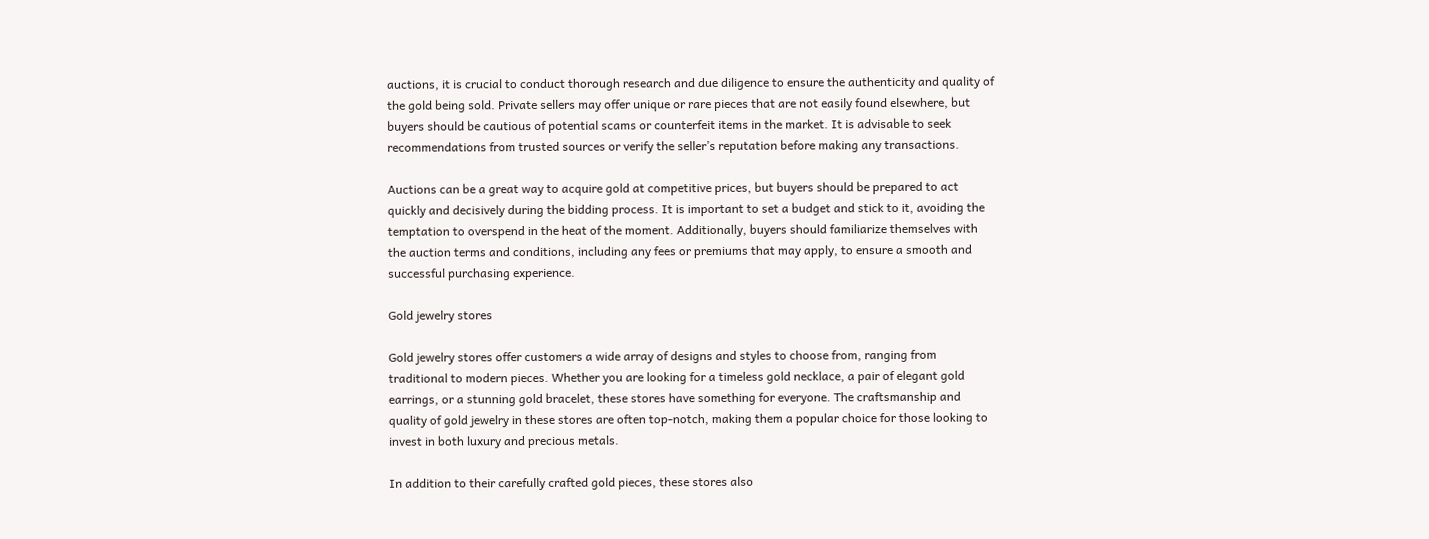auctions, it is crucial to conduct thorough research and due diligence to ensure the authenticity and quality of the gold being sold. Private sellers may offer unique or rare pieces that are not easily found elsewhere, but buyers should be cautious of potential scams or counterfeit items in the market. It is advisable to seek recommendations from trusted sources or verify the seller’s reputation before making any transactions.

Auctions can be a great way to acquire gold at competitive prices, but buyers should be prepared to act quickly and decisively during the bidding process. It is important to set a budget and stick to it, avoiding the temptation to overspend in the heat of the moment. Additionally, buyers should familiarize themselves with the auction terms and conditions, including any fees or premiums that may apply, to ensure a smooth and successful purchasing experience.

Gold jewelry stores

Gold jewelry stores offer customers a wide array of designs and styles to choose from, ranging from traditional to modern pieces. Whether you are looking for a timeless gold necklace, a pair of elegant gold earrings, or a stunning gold bracelet, these stores have something for everyone. The craftsmanship and quality of gold jewelry in these stores are often top-notch, making them a popular choice for those looking to invest in both luxury and precious metals.

In addition to their carefully crafted gold pieces, these stores also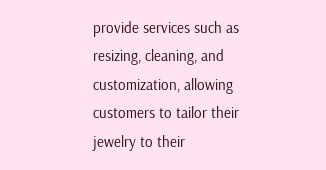provide services such as resizing, cleaning, and customization, allowing customers to tailor their jewelry to their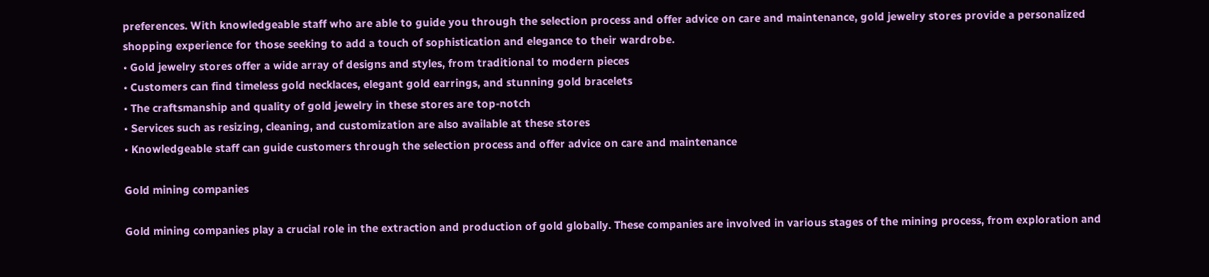preferences. With knowledgeable staff who are able to guide you through the selection process and offer advice on care and maintenance, gold jewelry stores provide a personalized shopping experience for those seeking to add a touch of sophistication and elegance to their wardrobe.
• Gold jewelry stores offer a wide array of designs and styles, from traditional to modern pieces
• Customers can find timeless gold necklaces, elegant gold earrings, and stunning gold bracelets
• The craftsmanship and quality of gold jewelry in these stores are top-notch
• Services such as resizing, cleaning, and customization are also available at these stores
• Knowledgeable staff can guide customers through the selection process and offer advice on care and maintenance

Gold mining companies

Gold mining companies play a crucial role in the extraction and production of gold globally. These companies are involved in various stages of the mining process, from exploration and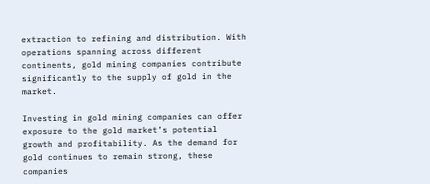extraction to refining and distribution. With operations spanning across different continents, gold mining companies contribute significantly to the supply of gold in the market.

Investing in gold mining companies can offer exposure to the gold market’s potential growth and profitability. As the demand for gold continues to remain strong, these companies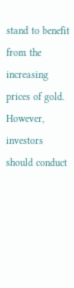stand to benefit from the increasing prices of gold. However, investors should conduct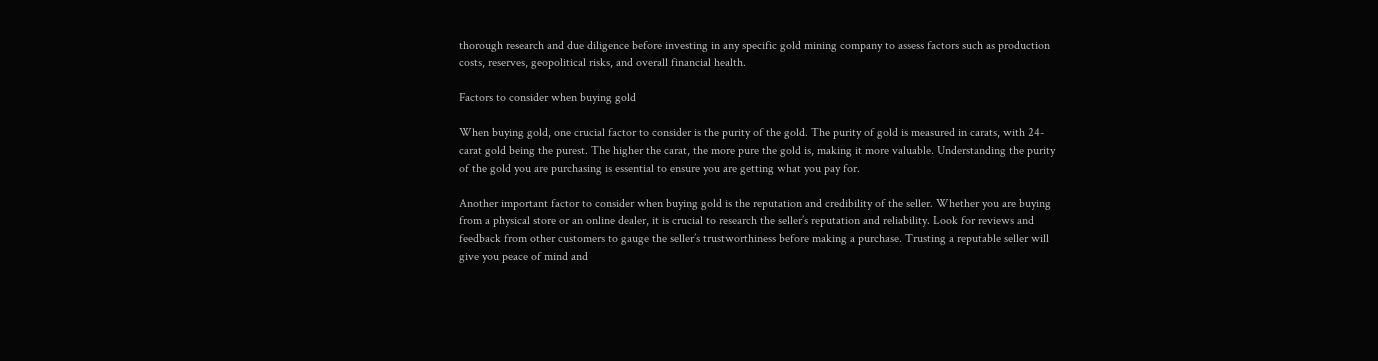thorough research and due diligence before investing in any specific gold mining company to assess factors such as production costs, reserves, geopolitical risks, and overall financial health.

Factors to consider when buying gold

When buying gold, one crucial factor to consider is the purity of the gold. The purity of gold is measured in carats, with 24-carat gold being the purest. The higher the carat, the more pure the gold is, making it more valuable. Understanding the purity of the gold you are purchasing is essential to ensure you are getting what you pay for.

Another important factor to consider when buying gold is the reputation and credibility of the seller. Whether you are buying from a physical store or an online dealer, it is crucial to research the seller’s reputation and reliability. Look for reviews and feedback from other customers to gauge the seller’s trustworthiness before making a purchase. Trusting a reputable seller will give you peace of mind and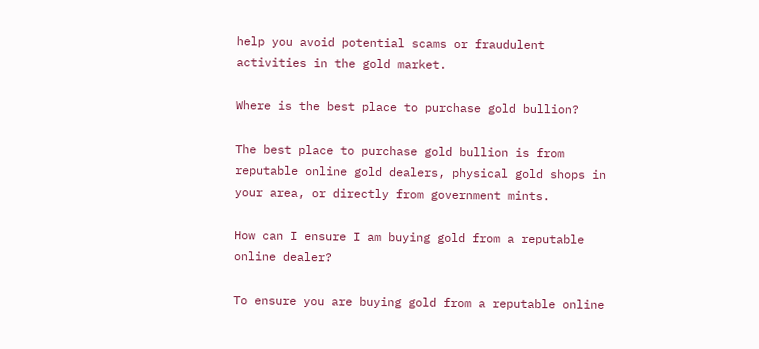help you avoid potential scams or fraudulent activities in the gold market.

Where is the best place to purchase gold bullion?

The best place to purchase gold bullion is from reputable online gold dealers, physical gold shops in your area, or directly from government mints.

How can I ensure I am buying gold from a reputable online dealer?

To ensure you are buying gold from a reputable online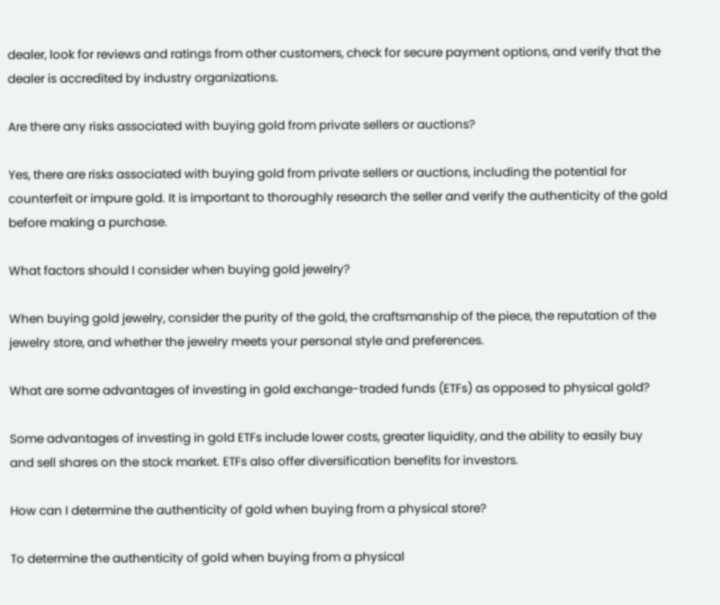dealer, look for reviews and ratings from other customers, check for secure payment options, and verify that the dealer is accredited by industry organizations.

Are there any risks associated with buying gold from private sellers or auctions?

Yes, there are risks associated with buying gold from private sellers or auctions, including the potential for counterfeit or impure gold. It is important to thoroughly research the seller and verify the authenticity of the gold before making a purchase.

What factors should I consider when buying gold jewelry?

When buying gold jewelry, consider the purity of the gold, the craftsmanship of the piece, the reputation of the jewelry store, and whether the jewelry meets your personal style and preferences.

What are some advantages of investing in gold exchange-traded funds (ETFs) as opposed to physical gold?

Some advantages of investing in gold ETFs include lower costs, greater liquidity, and the ability to easily buy and sell shares on the stock market. ETFs also offer diversification benefits for investors.

How can I determine the authenticity of gold when buying from a physical store?

To determine the authenticity of gold when buying from a physical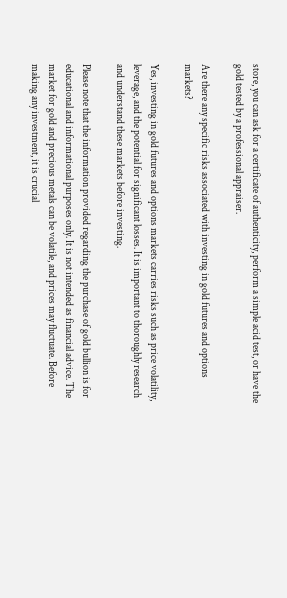store, you can ask for a certificate of authenticity, perform a simple acid test, or have the gold tested by a professional appraiser.

Are there any specific risks associated with investing in gold futures and options markets?

Yes, investing in gold futures and options markets carries risks such as price volatility, leverage, and the potential for significant losses. It is important to thoroughly research and understand these markets before investing.

Please note that the information provided regarding the purchase of gold bullion is for educational and informational purposes only. It is not intended as financial advice. The market for gold and precious metals can be volatile, and prices may fluctuate. Before making any investment, it is crucial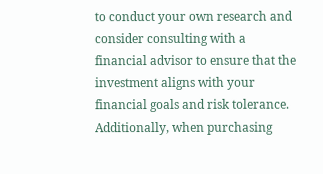to conduct your own research and consider consulting with a financial advisor to ensure that the investment aligns with your financial goals and risk tolerance. Additionally, when purchasing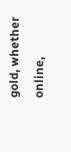gold, whether online,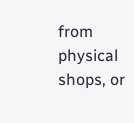from physical shops, or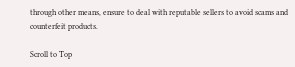through other means, ensure to deal with reputable sellers to avoid scams and counterfeit products.

Scroll to Top